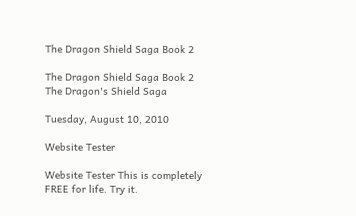The Dragon Shield Saga Book 2

The Dragon Shield Saga Book 2
The Dragon's Shield Saga

Tuesday, August 10, 2010

Website Tester

Website Tester This is completely FREE for life. Try it.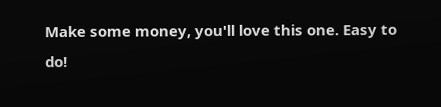Make some money, you'll love this one. Easy to do!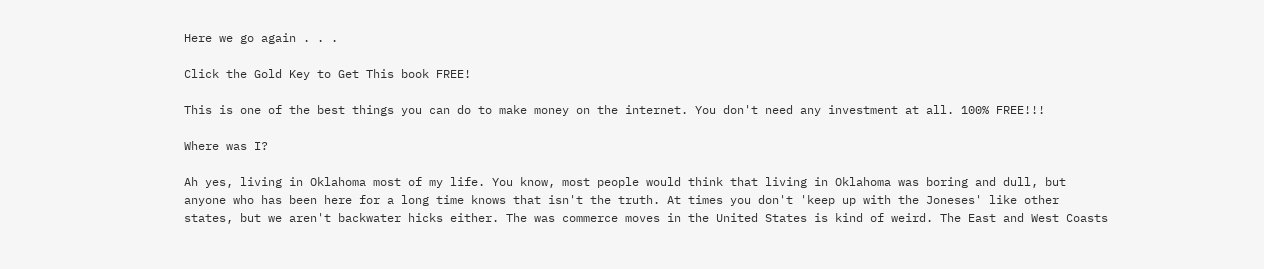Here we go again . . .

Click the Gold Key to Get This book FREE!

This is one of the best things you can do to make money on the internet. You don't need any investment at all. 100% FREE!!!

Where was I?

Ah yes, living in Oklahoma most of my life. You know, most people would think that living in Oklahoma was boring and dull, but anyone who has been here for a long time knows that isn't the truth. At times you don't 'keep up with the Joneses' like other states, but we aren't backwater hicks either. The was commerce moves in the United States is kind of weird. The East and West Coasts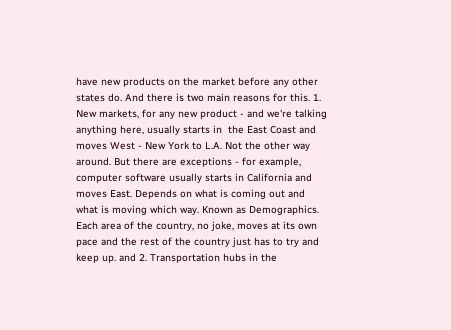have new products on the market before any other states do. And there is two main reasons for this. 1. New markets, for any new product - and we're talking anything here, usually starts in  the East Coast and moves West - New York to L.A. Not the other way around. But there are exceptions - for example, computer software usually starts in California and moves East. Depends on what is coming out and what is moving which way. Known as Demographics. Each area of the country, no joke, moves at its own pace and the rest of the country just has to try and keep up. and 2. Transportation hubs in the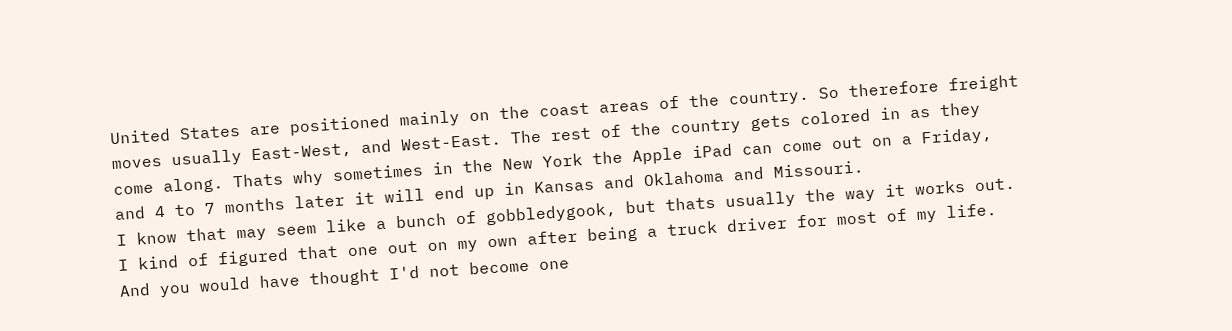United States are positioned mainly on the coast areas of the country. So therefore freight moves usually East-West, and West-East. The rest of the country gets colored in as they come along. Thats why sometimes in the New York the Apple iPad can come out on a Friday, and 4 to 7 months later it will end up in Kansas and Oklahoma and Missouri.
I know that may seem like a bunch of gobbledygook, but thats usually the way it works out. I kind of figured that one out on my own after being a truck driver for most of my life. And you would have thought I'd not become one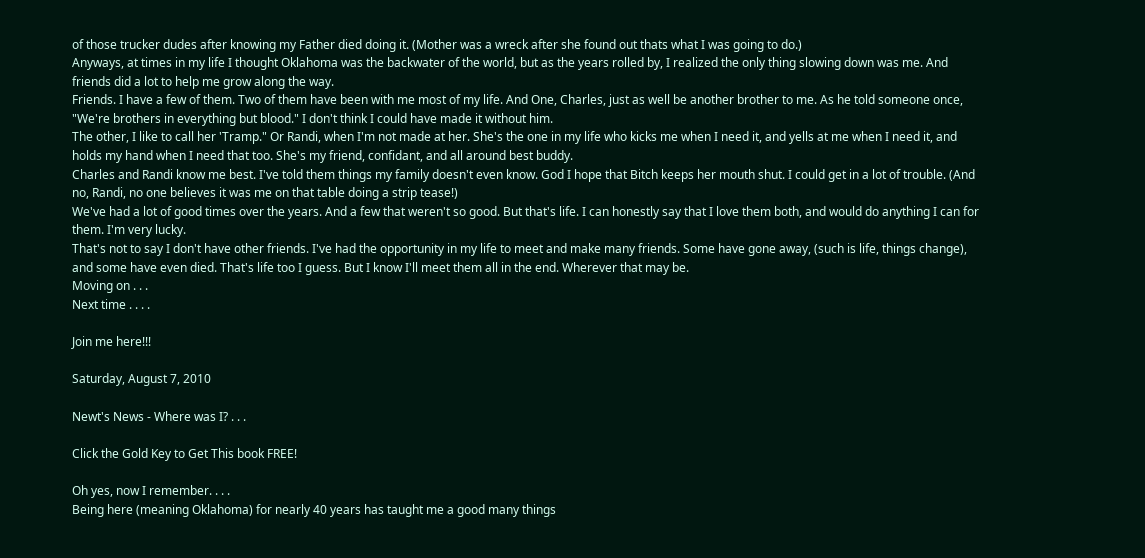of those trucker dudes after knowing my Father died doing it. (Mother was a wreck after she found out thats what I was going to do.)
Anyways, at times in my life I thought Oklahoma was the backwater of the world, but as the years rolled by, I realized the only thing slowing down was me. And friends did a lot to help me grow along the way.
Friends. I have a few of them. Two of them have been with me most of my life. And One, Charles, just as well be another brother to me. As he told someone once, "We're brothers in everything but blood." I don't think I could have made it without him.
The other, I like to call her 'Tramp." Or Randi, when I'm not made at her. She's the one in my life who kicks me when I need it, and yells at me when I need it, and holds my hand when I need that too. She's my friend, confidant, and all around best buddy.
Charles and Randi know me best. I've told them things my family doesn't even know. God I hope that Bitch keeps her mouth shut. I could get in a lot of trouble. (And no, Randi, no one believes it was me on that table doing a strip tease!)
We've had a lot of good times over the years. And a few that weren't so good. But that's life. I can honestly say that I love them both, and would do anything I can for them. I'm very lucky.
That's not to say I don't have other friends. I've had the opportunity in my life to meet and make many friends. Some have gone away, (such is life, things change), and some have even died. That's life too I guess. But I know I'll meet them all in the end. Wherever that may be.
Moving on . . .
Next time . . . .

Join me here!!!

Saturday, August 7, 2010

Newt's News - Where was I? . . .

Click the Gold Key to Get This book FREE!

Oh yes, now I remember. . . .
Being here (meaning Oklahoma) for nearly 40 years has taught me a good many things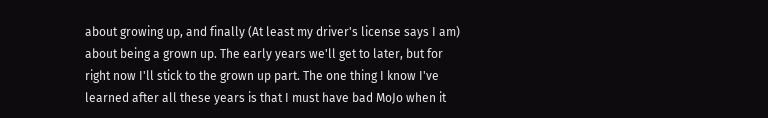about growing up, and finally (At least my driver's license says I am) about being a grown up. The early years we'll get to later, but for right now I'll stick to the grown up part. The one thing I know I've learned after all these years is that I must have bad MoJo when it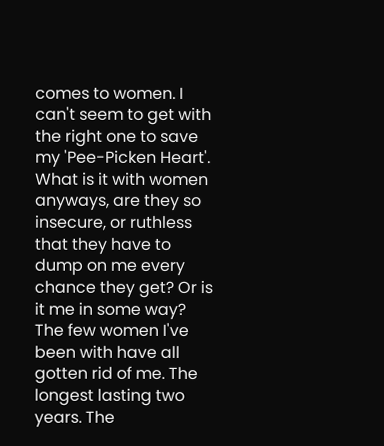comes to women. I can't seem to get with the right one to save my 'Pee-Picken Heart'. What is it with women anyways, are they so insecure, or ruthless that they have to dump on me every chance they get? Or is it me in some way? The few women I've been with have all gotten rid of me. The longest lasting two years. The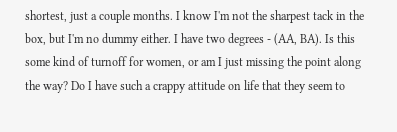shortest, just a couple months. I know I'm not the sharpest tack in the box, but I'm no dummy either. I have two degrees - (AA, BA). Is this some kind of turnoff for women, or am I just missing the point along the way? Do I have such a crappy attitude on life that they seem to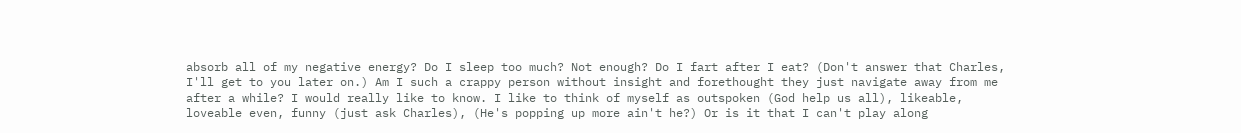absorb all of my negative energy? Do I sleep too much? Not enough? Do I fart after I eat? (Don't answer that Charles, I'll get to you later on.) Am I such a crappy person without insight and forethought they just navigate away from me after a while? I would really like to know. I like to think of myself as outspoken (God help us all), likeable, loveable even, funny (just ask Charles), (He's popping up more ain't he?) Or is it that I can't play along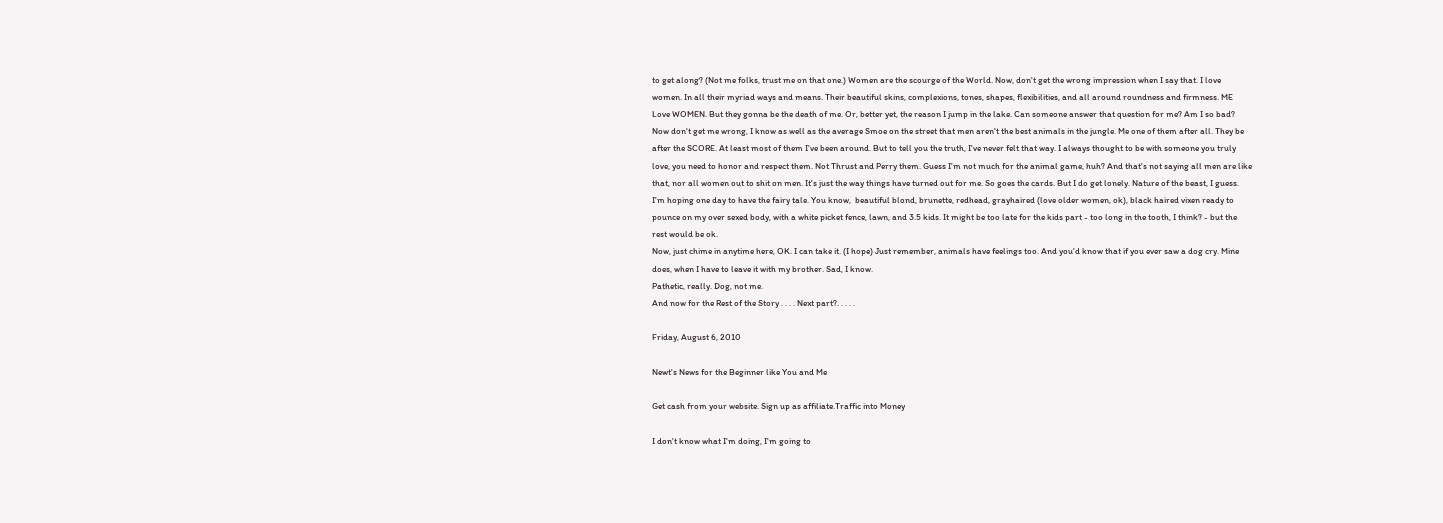to get along? (Not me folks, trust me on that one.) Women are the scourge of the World. Now, don't get the wrong impression when I say that. I love women. In all their myriad ways and means. Their beautiful skins, complexions, tones, shapes, flexibilities, and all around roundness and firmness. ME Love WOMEN. But they gonna be the death of me. Or, better yet, the reason I jump in the lake. Can someone answer that question for me? Am I so bad?
Now don't get me wrong, I know as well as the average Smoe on the street that men aren't the best animals in the jungle. Me one of them after all. They be after the SCORE. At least most of them I've been around. But to tell you the truth, I've never felt that way. I always thought to be with someone you truly love, you need to honor and respect them. Not Thrust and Perry them. Guess I'm not much for the animal game, huh? And that's not saying all men are like that, nor all women out to shit on men. It's just the way things have turned out for me. So goes the cards. But I do get lonely. Nature of the beast, I guess. I'm hoping one day to have the fairy tale. You know,  beautiful blond, brunette, redhead, grayhaired (love older women, ok), black haired vixen ready to pounce on my over sexed body, with a white picket fence, lawn, and 3.5 kids. It might be too late for the kids part - too long in the tooth, I think? - but the rest would be ok.
Now, just chime in anytime here, OK. I can take it. (I hope) Just remember, animals have feelings too. And you'd know that if you ever saw a dog cry. Mine does, when I have to leave it with my brother. Sad, I know.
Pathetic, really. Dog, not me.
And now for the Rest of the Story . . . . Next part?. . . . .

Friday, August 6, 2010

Newt's News for the Beginner like You and Me

Get cash from your website. Sign up as affiliate.Traffic into Money

I don't know what I'm doing, I'm going to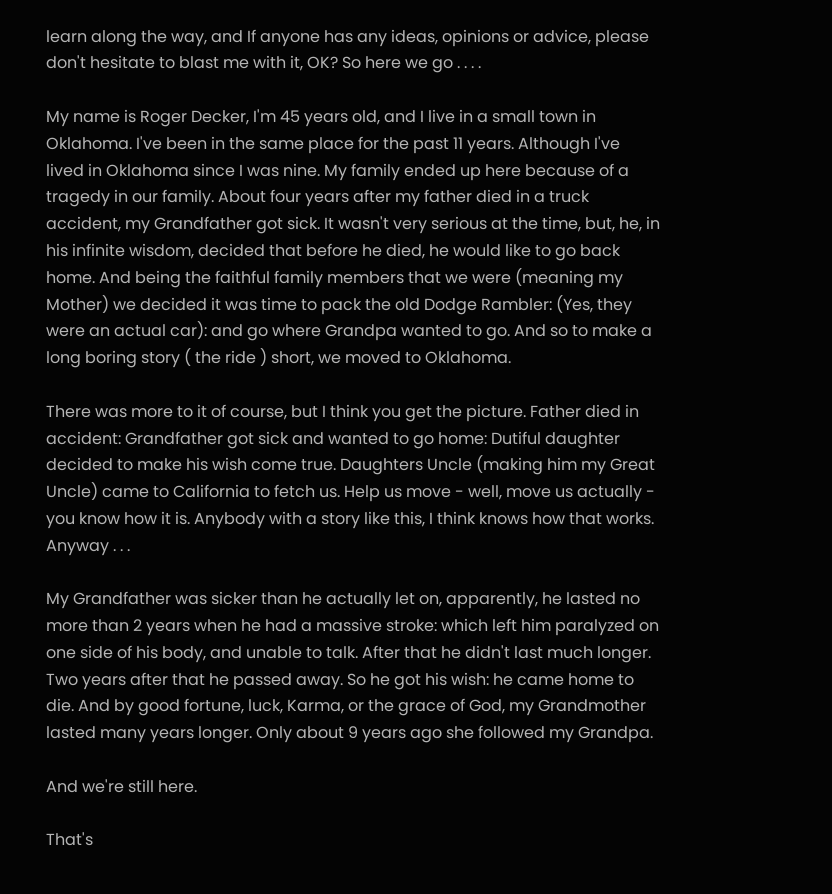learn along the way, and If anyone has any ideas, opinions or advice, please don't hesitate to blast me with it, OK? So here we go . . . .

My name is Roger Decker, I'm 45 years old, and I live in a small town in Oklahoma. I've been in the same place for the past 11 years. Although I've lived in Oklahoma since I was nine. My family ended up here because of a tragedy in our family. About four years after my father died in a truck accident, my Grandfather got sick. It wasn't very serious at the time, but, he, in his infinite wisdom, decided that before he died, he would like to go back home. And being the faithful family members that we were (meaning my Mother) we decided it was time to pack the old Dodge Rambler: (Yes, they were an actual car): and go where Grandpa wanted to go. And so to make a long boring story ( the ride ) short, we moved to Oklahoma.

There was more to it of course, but I think you get the picture. Father died in accident: Grandfather got sick and wanted to go home: Dutiful daughter decided to make his wish come true. Daughters Uncle (making him my Great Uncle) came to California to fetch us. Help us move - well, move us actually - you know how it is. Anybody with a story like this, I think knows how that works. Anyway . . .

My Grandfather was sicker than he actually let on, apparently, he lasted no more than 2 years when he had a massive stroke: which left him paralyzed on one side of his body, and unable to talk. After that he didn't last much longer. Two years after that he passed away. So he got his wish: he came home to die. And by good fortune, luck, Karma, or the grace of God, my Grandmother lasted many years longer. Only about 9 years ago she followed my Grandpa.

And we're still here.

That's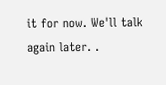it for now. We'll talk again later. .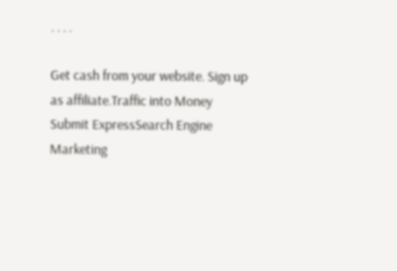. . . .

Get cash from your website. Sign up as affiliate.Traffic into Money
Submit ExpressSearch Engine Marketing